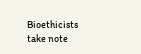Bioethicists take note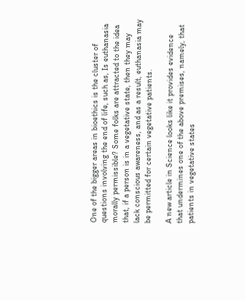One of the bigger areas in bioethics is the cluster of questions involving the end of life, such as, Is euthanasia morally permissible? Some folks are attracted to the idea that, if a person is in a vegetative state, then they may lack conscious awareness, and as a result, euthanasia may be permitted for certain vegetative patients.

A new article in Science looks like it provides evidence that undermines one of the above premises, namely, that patients in vegetative states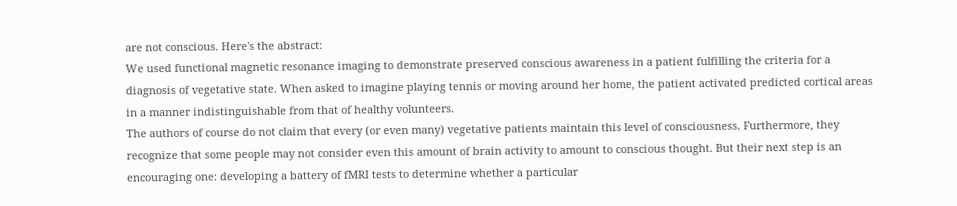are not conscious. Here's the abstract:
We used functional magnetic resonance imaging to demonstrate preserved conscious awareness in a patient fulfilling the criteria for a diagnosis of vegetative state. When asked to imagine playing tennis or moving around her home, the patient activated predicted cortical areas in a manner indistinguishable from that of healthy volunteers.
The authors of course do not claim that every (or even many) vegetative patients maintain this level of consciousness. Furthermore, they recognize that some people may not consider even this amount of brain activity to amount to conscious thought. But their next step is an encouraging one: developing a battery of fMRI tests to determine whether a particular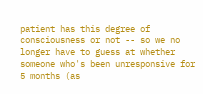patient has this degree of consciousness or not -- so we no longer have to guess at whether someone who's been unresponsive for 5 months (as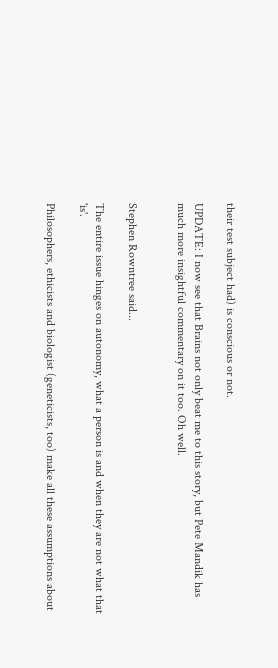their test subject had) is conscious or not.

UPDATE: I now see that Brains not only beat me to this story, but Pete Mandik has much more insightful commentary on it too. Oh well.


Stephen Rowntree said...

The entire issue hinges on autonomy, what a person is and when they are not what that 'is'.

Philosophers, ethicists and biologist (geneticists, too) make all these assumptions about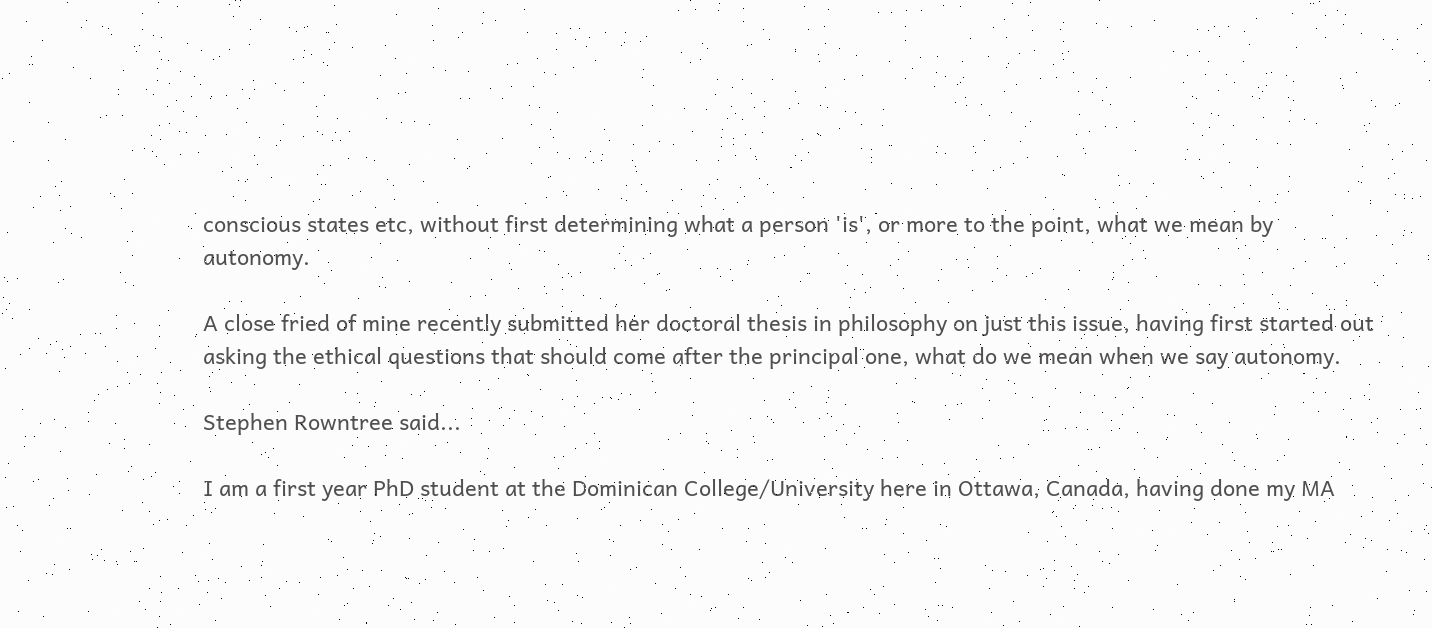conscious states etc, without first determining what a person 'is', or more to the point, what we mean by autonomy.

A close fried of mine recently submitted her doctoral thesis in philosophy on just this issue, having first started out asking the ethical questions that should come after the principal one, what do we mean when we say autonomy.

Stephen Rowntree said...

I am a first year PhD student at the Dominican College/University here in Ottawa, Canada, having done my MA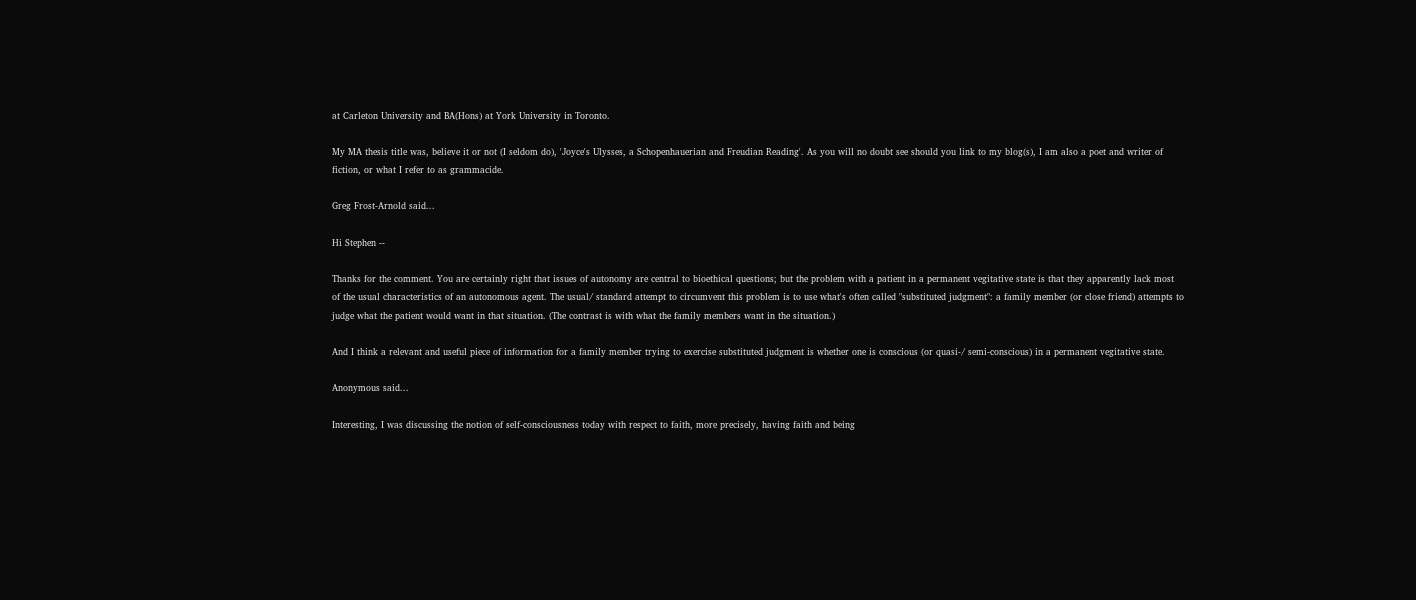at Carleton University and BA(Hons) at York University in Toronto.

My MA thesis title was, believe it or not (I seldom do), 'Joyce's Ulysses, a Schopenhauerian and Freudian Reading'. As you will no doubt see should you link to my blog(s), I am also a poet and writer of fiction, or what I refer to as grammacide.

Greg Frost-Arnold said...

Hi Stephen --

Thanks for the comment. You are certainly right that issues of autonomy are central to bioethical questions; but the problem with a patient in a permanent vegitative state is that they apparently lack most of the usual characteristics of an autonomous agent. The usual/ standard attempt to circumvent this problem is to use what's often called "substituted judgment": a family member (or close friend) attempts to judge what the patient would want in that situation. (The contrast is with what the family members want in the situation.)

And I think a relevant and useful piece of information for a family member trying to exercise substituted judgment is whether one is conscious (or quasi-/ semi-conscious) in a permanent vegitative state.

Anonymous said...

Interesting, I was discussing the notion of self-consciousness today with respect to faith, more precisely, having faith and being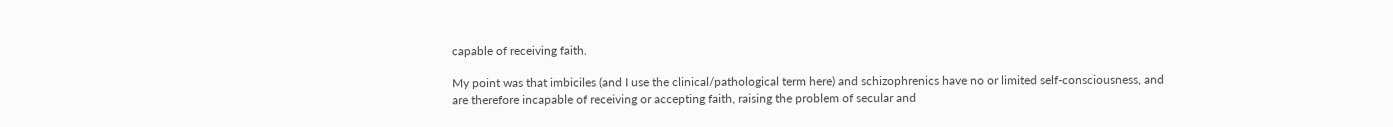capable of receiving faith.

My point was that imbiciles (and I use the clinical/pathological term here) and schizophrenics have no or limited self-consciousness, and are therefore incapable of receiving or accepting faith, raising the problem of secular and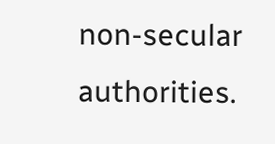non-secular authorities.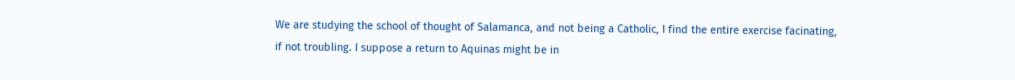We are studying the school of thought of Salamanca, and not being a Catholic, I find the entire exercise facinating, if not troubling. I suppose a return to Aquinas might be in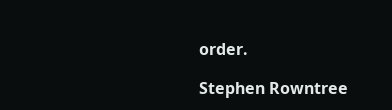order.

Stephen Rowntree